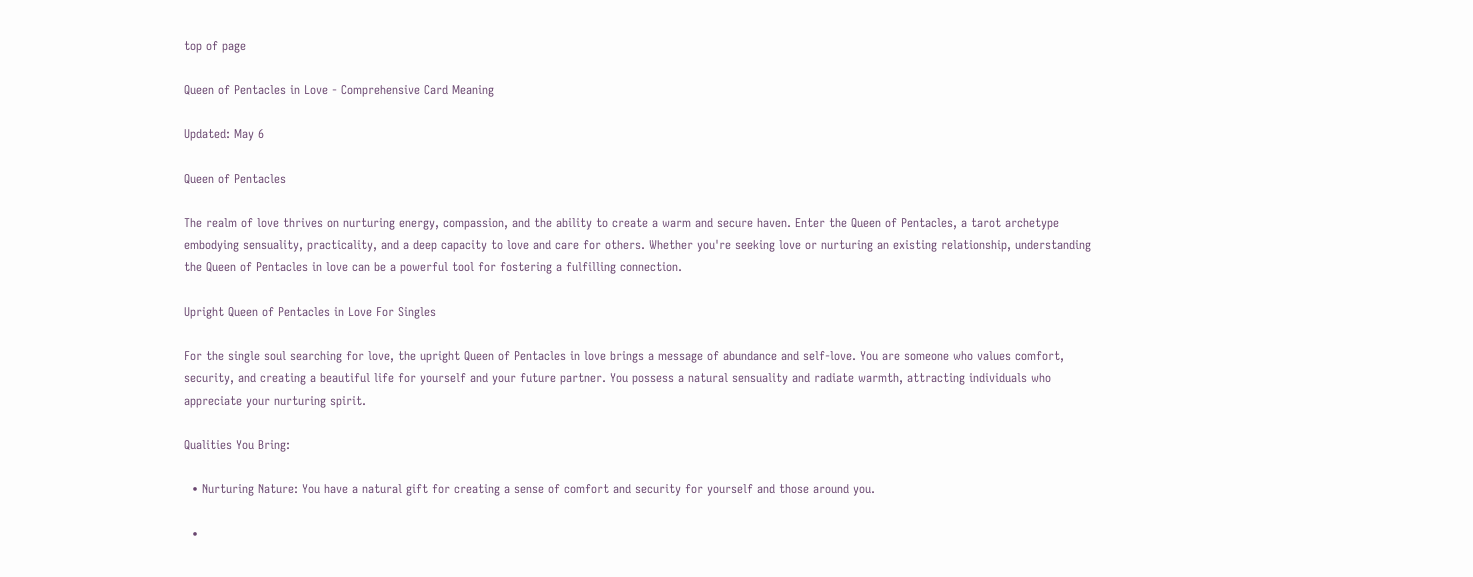top of page

Queen of Pentacles in Love - Comprehensive Card Meaning

Updated: May 6

Queen of Pentacles

The realm of love thrives on nurturing energy, compassion, and the ability to create a warm and secure haven. Enter the Queen of Pentacles, a tarot archetype embodying sensuality, practicality, and a deep capacity to love and care for others. Whether you're seeking love or nurturing an existing relationship, understanding the Queen of Pentacles in love can be a powerful tool for fostering a fulfilling connection.

Upright Queen of Pentacles in Love For Singles

For the single soul searching for love, the upright Queen of Pentacles in love brings a message of abundance and self-love. You are someone who values comfort, security, and creating a beautiful life for yourself and your future partner. You possess a natural sensuality and radiate warmth, attracting individuals who appreciate your nurturing spirit.

Qualities You Bring:

  • Nurturing Nature: You have a natural gift for creating a sense of comfort and security for yourself and those around you.

  •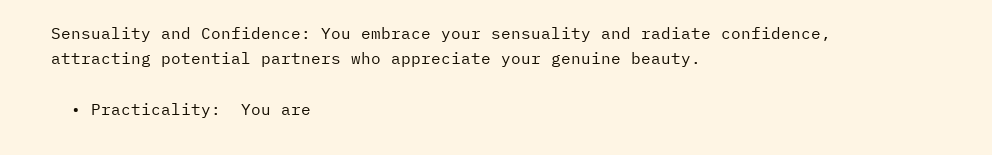Sensuality and Confidence: You embrace your sensuality and radiate confidence, attracting potential partners who appreciate your genuine beauty.

  • Practicality:  You are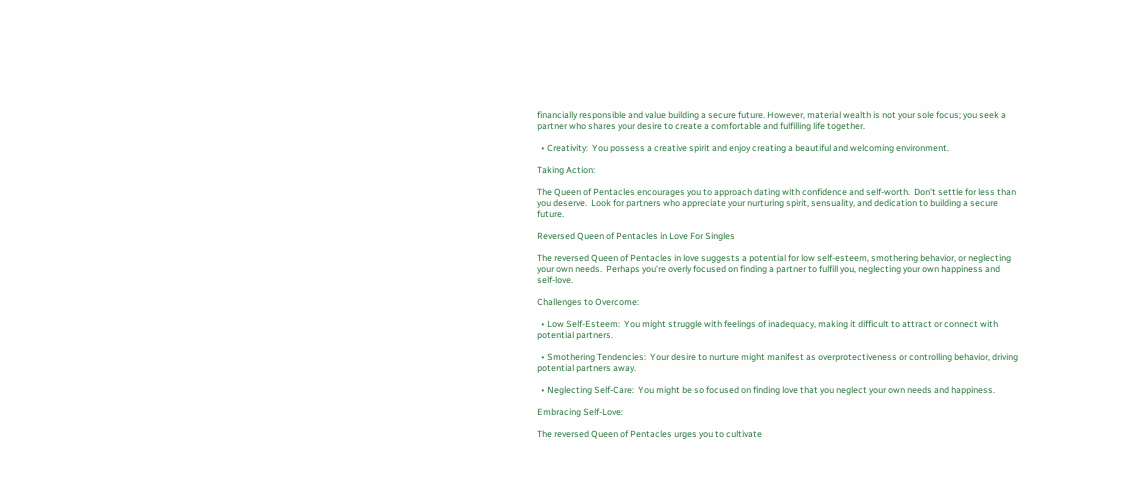financially responsible and value building a secure future. However, material wealth is not your sole focus; you seek a partner who shares your desire to create a comfortable and fulfilling life together.

  • Creativity:  You possess a creative spirit and enjoy creating a beautiful and welcoming environment.

Taking Action:

The Queen of Pentacles encourages you to approach dating with confidence and self-worth.  Don't settle for less than you deserve.  Look for partners who appreciate your nurturing spirit, sensuality, and dedication to building a secure future.

Reversed Queen of Pentacles in Love For Singles

The reversed Queen of Pentacles in love suggests a potential for low self-esteem, smothering behavior, or neglecting your own needs.  Perhaps you're overly focused on finding a partner to fulfill you, neglecting your own happiness and self-love.

Challenges to Overcome:

  • Low Self-Esteem:  You might struggle with feelings of inadequacy, making it difficult to attract or connect with potential partners.

  • Smothering Tendencies:  Your desire to nurture might manifest as overprotectiveness or controlling behavior, driving potential partners away.

  • Neglecting Self-Care:  You might be so focused on finding love that you neglect your own needs and happiness.

Embracing Self-Love:

The reversed Queen of Pentacles urges you to cultivate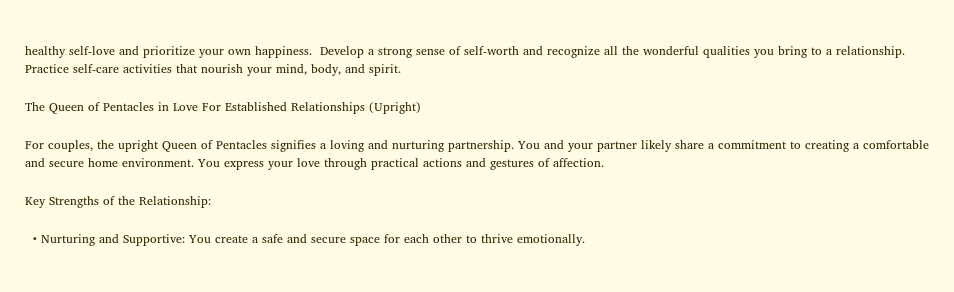healthy self-love and prioritize your own happiness.  Develop a strong sense of self-worth and recognize all the wonderful qualities you bring to a relationship.  Practice self-care activities that nourish your mind, body, and spirit.

The Queen of Pentacles in Love For Established Relationships (Upright)

For couples, the upright Queen of Pentacles signifies a loving and nurturing partnership. You and your partner likely share a commitment to creating a comfortable and secure home environment. You express your love through practical actions and gestures of affection.

Key Strengths of the Relationship:

  • Nurturing and Supportive: You create a safe and secure space for each other to thrive emotionally.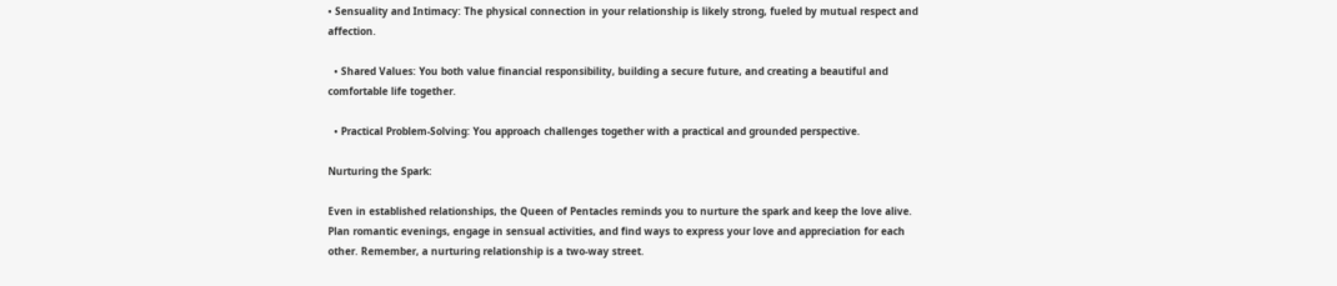• Sensuality and Intimacy: The physical connection in your relationship is likely strong, fueled by mutual respect and affection.

  • Shared Values: You both value financial responsibility, building a secure future, and creating a beautiful and comfortable life together.

  • Practical Problem-Solving: You approach challenges together with a practical and grounded perspective.

Nurturing the Spark:

Even in established relationships, the Queen of Pentacles reminds you to nurture the spark and keep the love alive.  Plan romantic evenings, engage in sensual activities, and find ways to express your love and appreciation for each other. Remember, a nurturing relationship is a two-way street.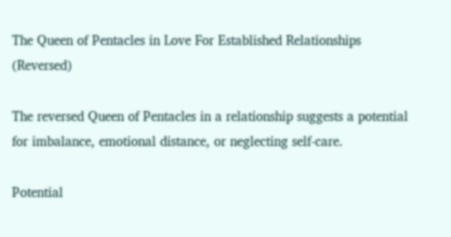The Queen of Pentacles in Love For Established Relationships (Reversed)

The reversed Queen of Pentacles in a relationship suggests a potential for imbalance, emotional distance, or neglecting self-care.

Potential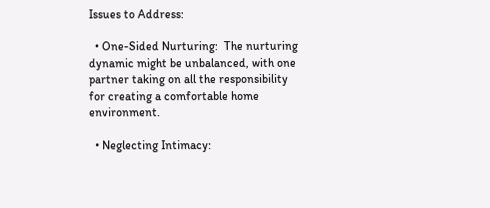Issues to Address:

  • One-Sided Nurturing:  The nurturing dynamic might be unbalanced, with one partner taking on all the responsibility for creating a comfortable home environment.

  • Neglecting Intimacy: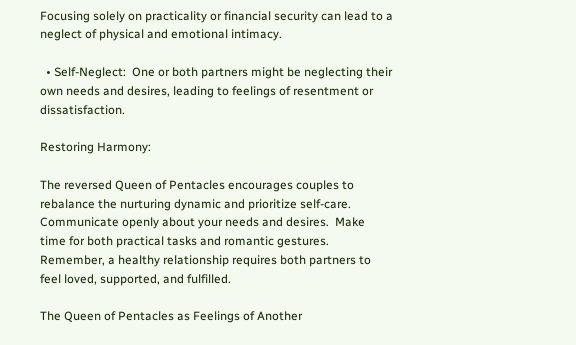Focusing solely on practicality or financial security can lead to a neglect of physical and emotional intimacy.

  • Self-Neglect:  One or both partners might be neglecting their own needs and desires, leading to feelings of resentment or dissatisfaction.

Restoring Harmony:

The reversed Queen of Pentacles encourages couples to rebalance the nurturing dynamic and prioritize self-care.  Communicate openly about your needs and desires.  Make time for both practical tasks and romantic gestures.  Remember, a healthy relationship requires both partners to feel loved, supported, and fulfilled.

The Queen of Pentacles as Feelings of Another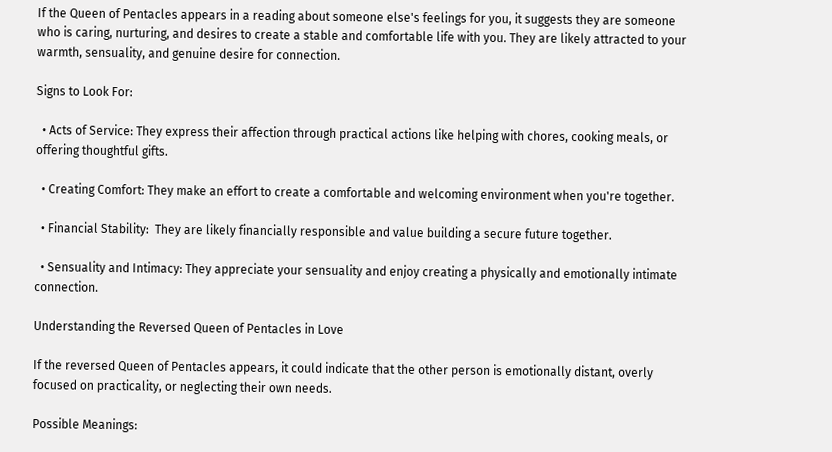If the Queen of Pentacles appears in a reading about someone else's feelings for you, it suggests they are someone who is caring, nurturing, and desires to create a stable and comfortable life with you. They are likely attracted to your warmth, sensuality, and genuine desire for connection.

Signs to Look For:

  • Acts of Service: They express their affection through practical actions like helping with chores, cooking meals, or offering thoughtful gifts.

  • Creating Comfort: They make an effort to create a comfortable and welcoming environment when you're together.

  • Financial Stability:  They are likely financially responsible and value building a secure future together.

  • Sensuality and Intimacy: They appreciate your sensuality and enjoy creating a physically and emotionally intimate connection.

Understanding the Reversed Queen of Pentacles in Love

If the reversed Queen of Pentacles appears, it could indicate that the other person is emotionally distant, overly focused on practicality, or neglecting their own needs.

Possible Meanings: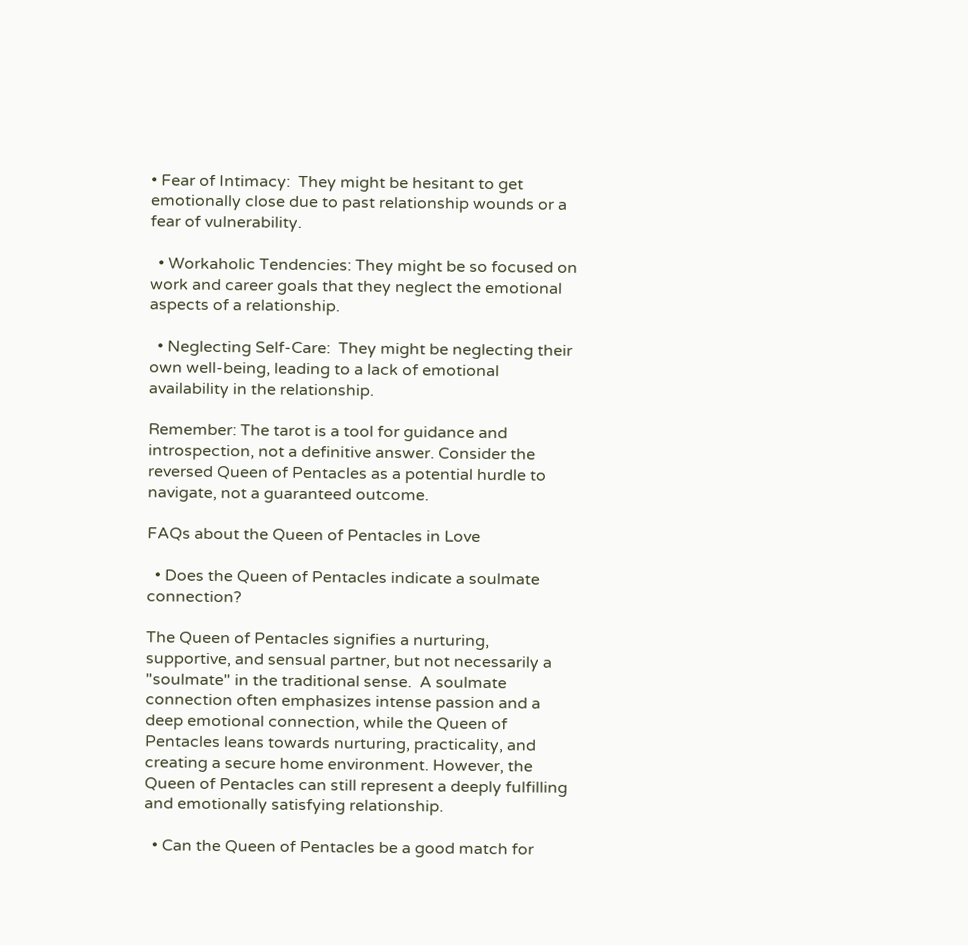• Fear of Intimacy:  They might be hesitant to get emotionally close due to past relationship wounds or a fear of vulnerability.

  • Workaholic Tendencies: They might be so focused on work and career goals that they neglect the emotional aspects of a relationship.

  • Neglecting Self-Care:  They might be neglecting their own well-being, leading to a lack of emotional availability in the relationship.

Remember: The tarot is a tool for guidance and introspection, not a definitive answer. Consider the reversed Queen of Pentacles as a potential hurdle to navigate, not a guaranteed outcome.

FAQs about the Queen of Pentacles in Love

  • Does the Queen of Pentacles indicate a soulmate connection?

The Queen of Pentacles signifies a nurturing, supportive, and sensual partner, but not necessarily a "soulmate" in the traditional sense.  A soulmate connection often emphasizes intense passion and a deep emotional connection, while the Queen of Pentacles leans towards nurturing, practicality, and creating a secure home environment. However, the Queen of Pentacles can still represent a deeply fulfilling and emotionally satisfying relationship.

  • Can the Queen of Pentacles be a good match for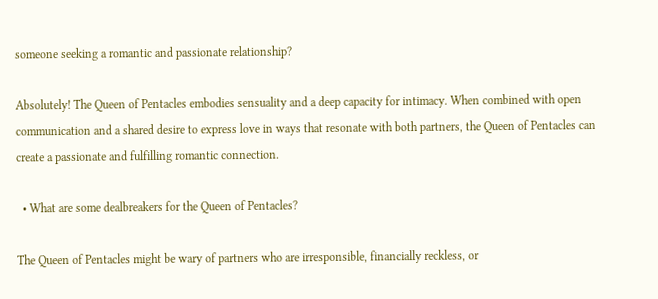someone seeking a romantic and passionate relationship?

Absolutely! The Queen of Pentacles embodies sensuality and a deep capacity for intimacy. When combined with open communication and a shared desire to express love in ways that resonate with both partners, the Queen of Pentacles can create a passionate and fulfilling romantic connection.

  • What are some dealbreakers for the Queen of Pentacles?

The Queen of Pentacles might be wary of partners who are irresponsible, financially reckless, or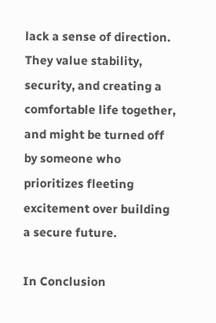lack a sense of direction. They value stability, security, and creating a comfortable life together, and might be turned off by someone who prioritizes fleeting excitement over building a secure future.

In Conclusion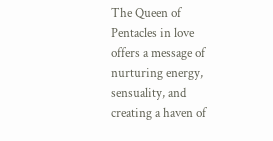The Queen of Pentacles in love offers a message of nurturing energy, sensuality, and creating a haven of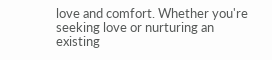love and comfort. Whether you're seeking love or nurturing an existing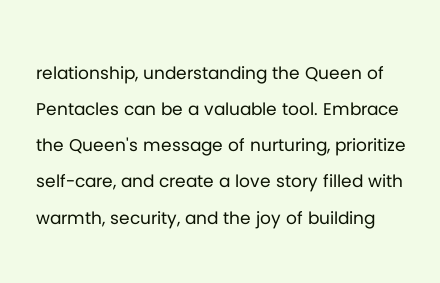relationship, understanding the Queen of Pentacles can be a valuable tool. Embrace the Queen's message of nurturing, prioritize self-care, and create a love story filled with warmth, security, and the joy of building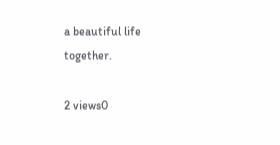a beautiful life together.

2 views0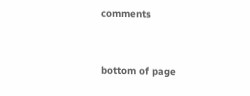comments


bottom of page